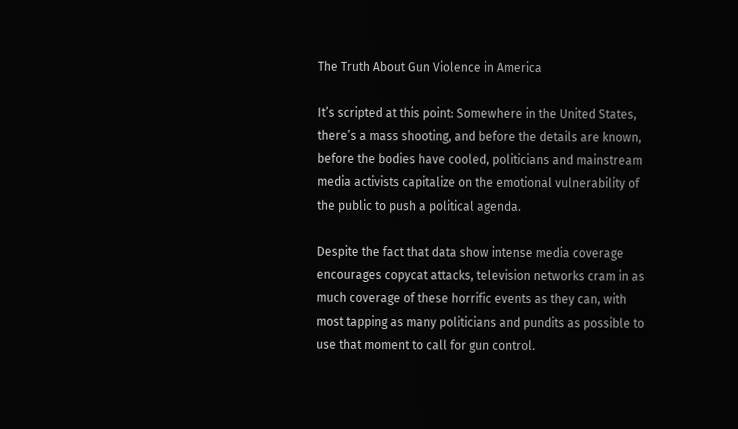The Truth About Gun Violence in America

It’s scripted at this point: Somewhere in the United States, there’s a mass shooting, and before the details are known, before the bodies have cooled, politicians and mainstream media activists capitalize on the emotional vulnerability of the public to push a political agenda.

Despite the fact that data show intense media coverage encourages copycat attacks, television networks cram in as much coverage of these horrific events as they can, with most tapping as many politicians and pundits as possible to use that moment to call for gun control.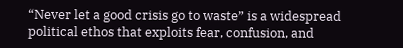“Never let a good crisis go to waste” is a widespread political ethos that exploits fear, confusion, and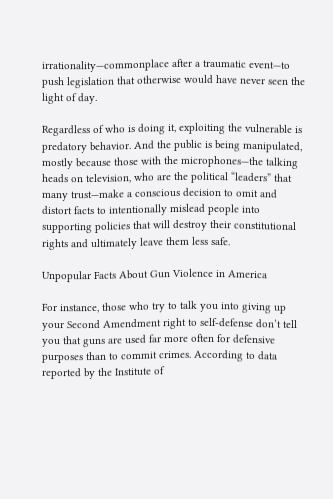irrationality—commonplace after a traumatic event—to push legislation that otherwise would have never seen the light of day.

Regardless of who is doing it, exploiting the vulnerable is predatory behavior. And the public is being manipulated, mostly because those with the microphones—the talking heads on television, who are the political “leaders” that many trust—make a conscious decision to omit and distort facts to intentionally mislead people into supporting policies that will destroy their constitutional rights and ultimately leave them less safe.

Unpopular Facts About Gun Violence in America

For instance, those who try to talk you into giving up your Second Amendment right to self-defense don’t tell you that guns are used far more often for defensive purposes than to commit crimes. According to data reported by the Institute of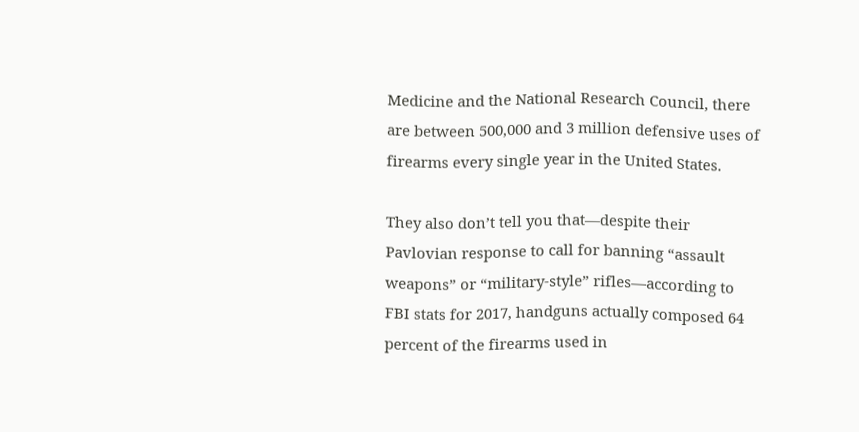Medicine and the National Research Council, there are between 500,000 and 3 million defensive uses of firearms every single year in the United States.

They also don’t tell you that—despite their Pavlovian response to call for banning “assault weapons” or “military-style” rifles—according to FBI stats for 2017, handguns actually composed 64 percent of the firearms used in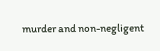murder and non-negligent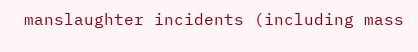manslaughter incidents (including mass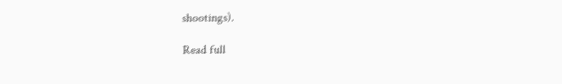shootings).

Read full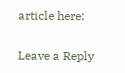article here:

Leave a Reply